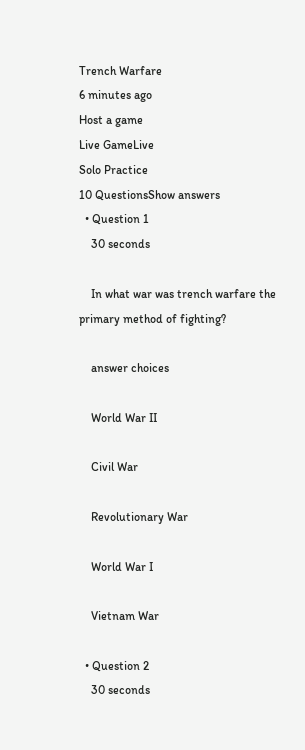Trench Warfare
6 minutes ago
Host a game
Live GameLive
Solo Practice
10 QuestionsShow answers
  • Question 1
    30 seconds

    In what war was trench warfare the primary method of fighting?

    answer choices

    World War II

    Civil War

    Revolutionary War

    World War I

    Vietnam War

  • Question 2
    30 seconds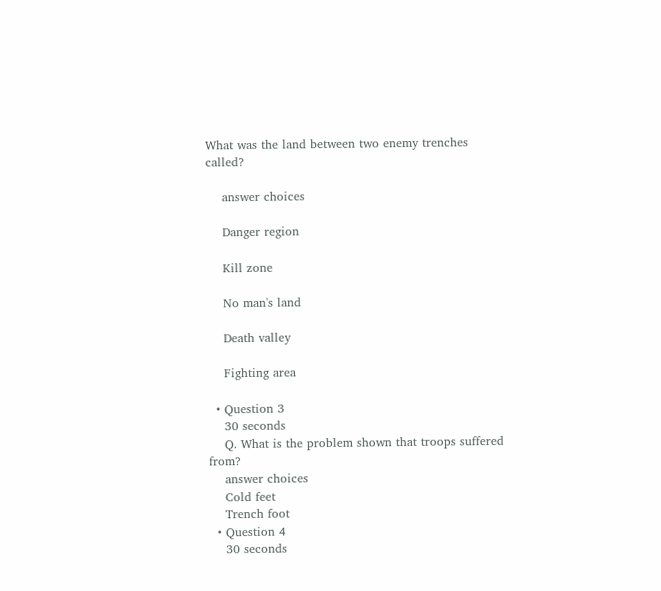What was the land between two enemy trenches called?

    answer choices

    Danger region

    Kill zone

    No man's land

    Death valley

    Fighting area

  • Question 3
    30 seconds
    Q. What is the problem shown that troops suffered from?
    answer choices
    Cold feet
    Trench foot
  • Question 4
    30 seconds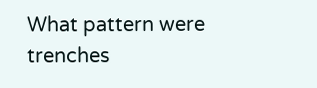What pattern were trenches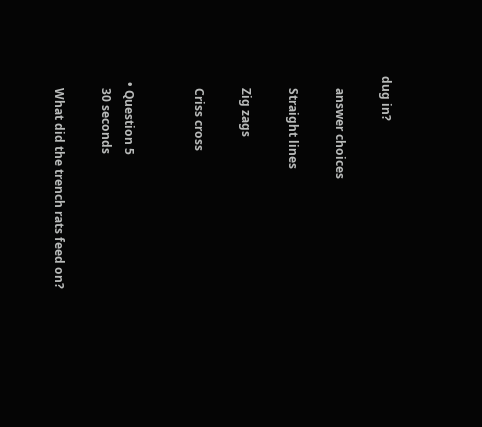dug in?

    answer choices

    Straight lines

    Zig zags

    Criss cross


  • Question 5
    30 seconds

    What did the trench rats feed on?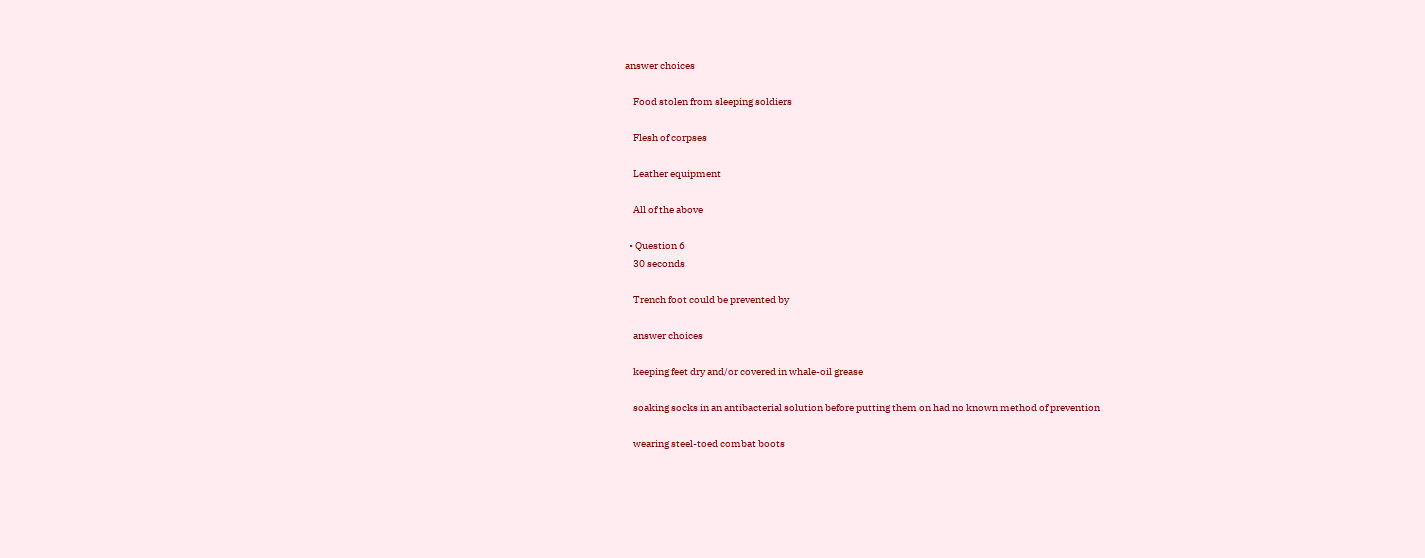answer choices

    Food stolen from sleeping soldiers

    Flesh of corpses

    Leather equipment

    All of the above

  • Question 6
    30 seconds

    Trench foot could be prevented by

    answer choices

    keeping feet dry and/or covered in whale-oil grease

    soaking socks in an antibacterial solution before putting them on had no known method of prevention

    wearing steel-toed combat boots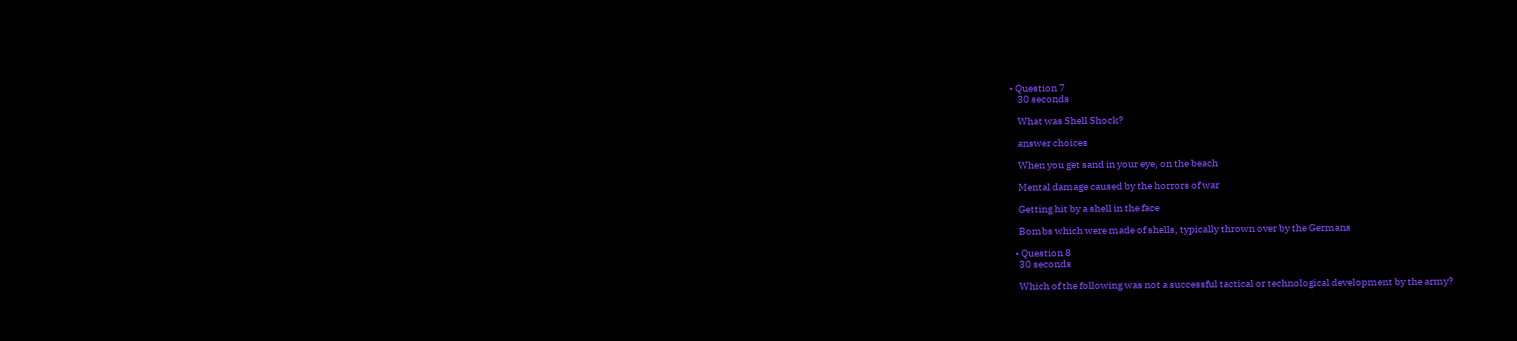• Question 7
    30 seconds

    What was Shell Shock?

    answer choices

    When you get sand in your eye, on the beach

    Mental damage caused by the horrors of war

    Getting hit by a shell in the face

    Bombs which were made of shells, typically thrown over by the Germans

  • Question 8
    30 seconds

    Which of the following was not a successful tactical or technological development by the army?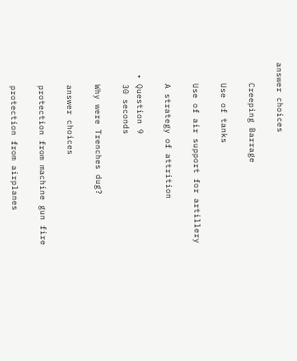answer choices

    Creeping Barrage

    Use of tanks

    Use of air support for artillery

    A strategy of attrition

  • Question 9
    30 seconds

    Why were Trenches dug?

    answer choices

    protection from machine gun fire

    protection from airplanes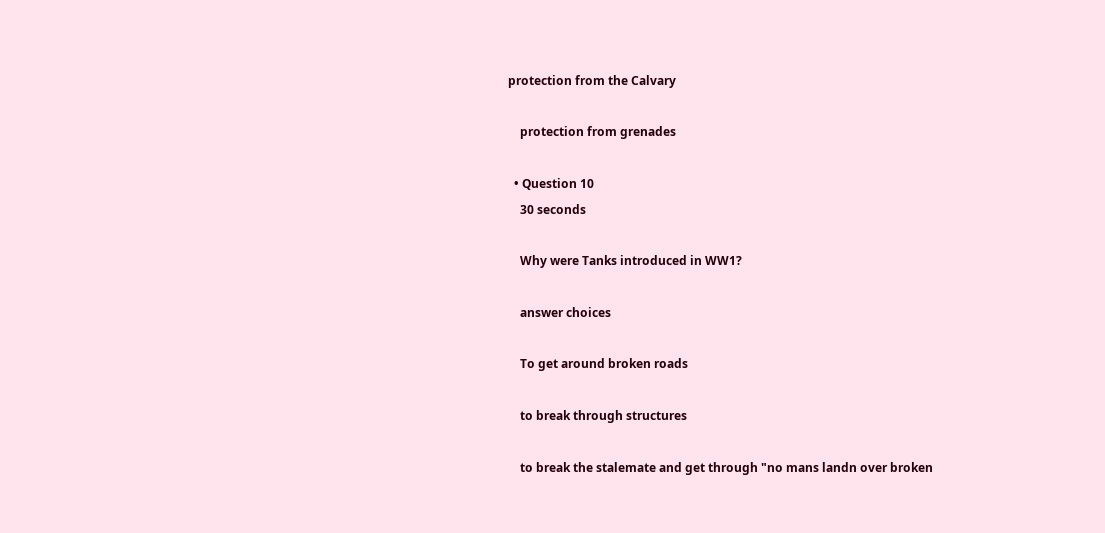protection from the Calvary

    protection from grenades

  • Question 10
    30 seconds

    Why were Tanks introduced in WW1?

    answer choices

    To get around broken roads

    to break through structures

    to break the stalemate and get through "no mans landn over broken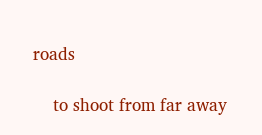roads

    to shoot from far away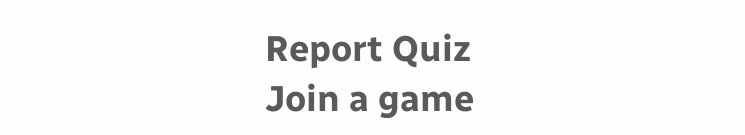Report Quiz
Join a game